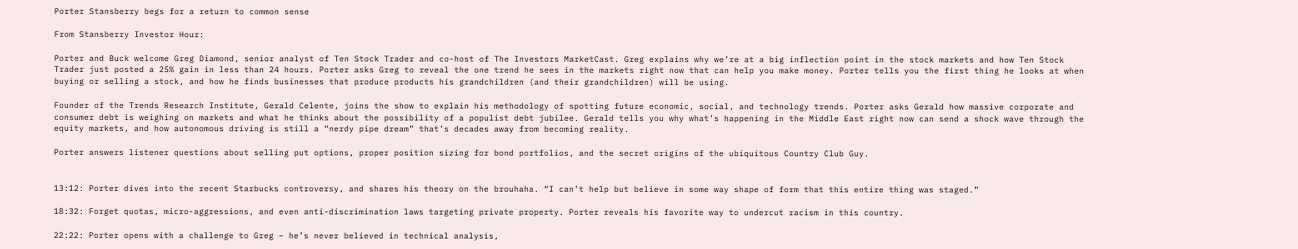Porter Stansberry begs for a return to common sense

From Stansberry Investor Hour:

Porter and Buck welcome Greg Diamond, senior analyst of Ten Stock Trader and co-host of The Investors MarketCast. Greg explains why we’re at a big inflection point in the stock markets and how Ten Stock Trader just posted a 25% gain in less than 24 hours. Porter asks Greg to reveal the one trend he sees in the markets right now that can help you make money. Porter tells you the first thing he looks at when buying or selling a stock, and how he finds businesses that produce products his grandchildren (and their grandchildren) will be using.

Founder of the Trends Research Institute, Gerald Celente, joins the show to explain his methodology of spotting future economic, social, and technology trends. Porter asks Gerald how massive corporate and consumer debt is weighing on markets and what he thinks about the possibility of a populist debt jubilee. Gerald tells you why what’s happening in the Middle East right now can send a shock wave through the equity markets, and how autonomous driving is still a “nerdy pipe dream” that’s decades away from becoming reality.

Porter answers listener questions about selling put options, proper position sizing for bond portfolios, and the secret origins of the ubiquitous Country Club Guy.


13:12: Porter dives into the recent Starbucks controversy, and shares his theory on the brouhaha. “I can’t help but believe in some way shape of form that this entire thing was staged.”

18:32: Forget quotas, micro-aggressions, and even anti-discrimination laws targeting private property. Porter reveals his favorite way to undercut racism in this country.

22:22: Porter opens with a challenge to Greg – he’s never believed in technical analysis,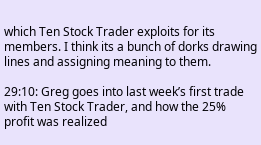which Ten Stock Trader exploits for its members. I think its a bunch of dorks drawing lines and assigning meaning to them.

29:10: Greg goes into last week’s first trade with Ten Stock Trader, and how the 25% profit was realized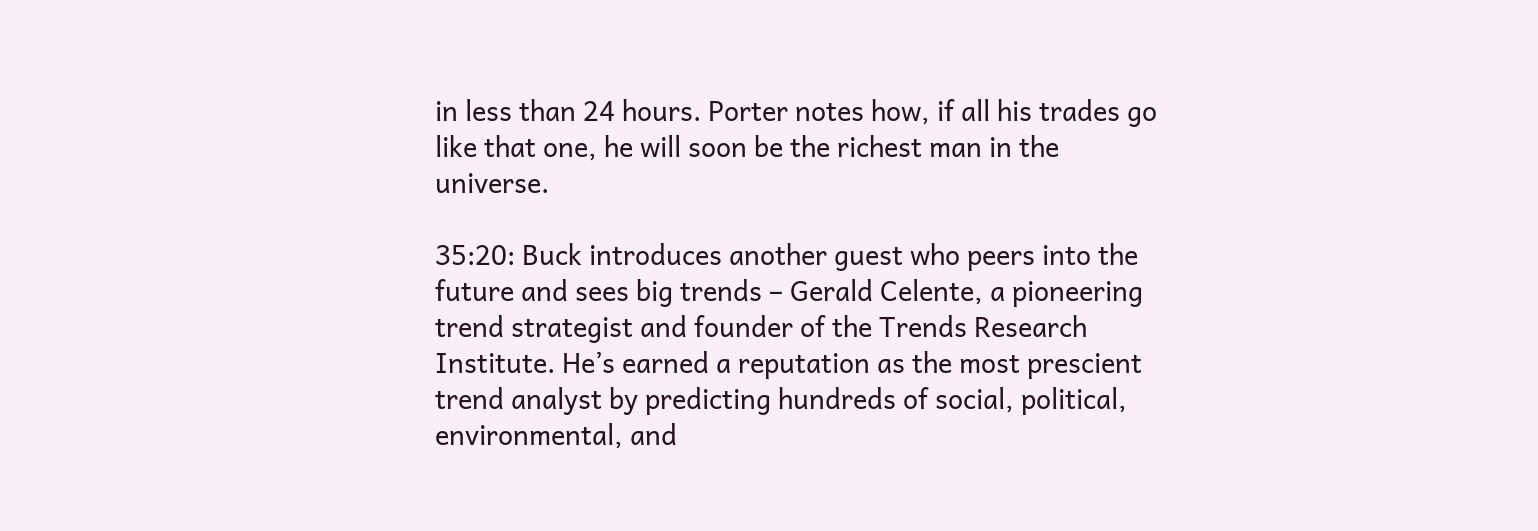in less than 24 hours. Porter notes how, if all his trades go like that one, he will soon be the richest man in the universe.

35:20: Buck introduces another guest who peers into the future and sees big trends – Gerald Celente, a pioneering trend strategist and founder of the Trends Research Institute. He’s earned a reputation as the most prescient trend analyst by predicting hundreds of social, political, environmental, and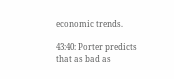economic trends.

43:40: Porter predicts that as bad as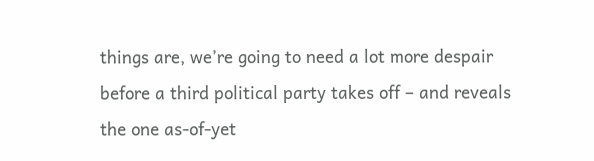things are, we’re going to need a lot more despair before a third political party takes off – and reveals the one as-of-yet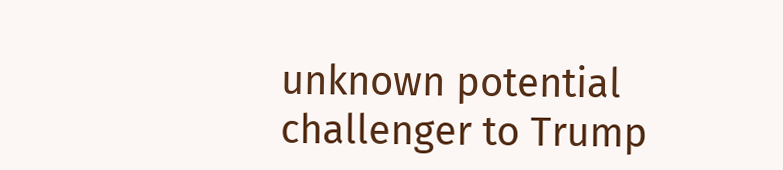unknown potential challenger to Trump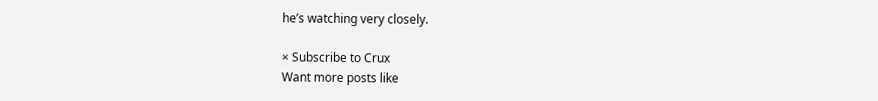he’s watching very closely.

× Subscribe to Crux
Want more posts like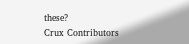these?
Crux Contributors